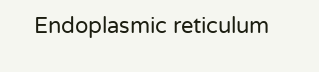Endoplasmic reticulum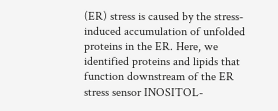(ER) stress is caused by the stress-induced accumulation of unfolded proteins in the ER. Here, we identified proteins and lipids that function downstream of the ER stress sensor INOSITOL-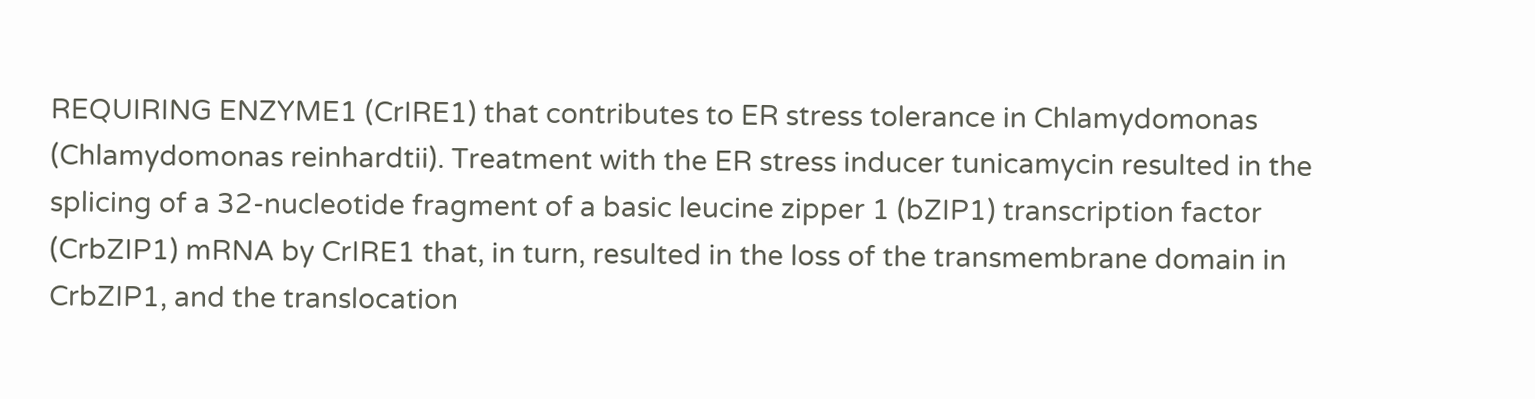REQUIRING ENZYME1 (CrIRE1) that contributes to ER stress tolerance in Chlamydomonas (Chlamydomonas reinhardtii). Treatment with the ER stress inducer tunicamycin resulted in the splicing of a 32-nucleotide fragment of a basic leucine zipper 1 (bZIP1) transcription factor (CrbZIP1) mRNA by CrIRE1 that, in turn, resulted in the loss of the transmembrane domain in CrbZIP1, and the translocation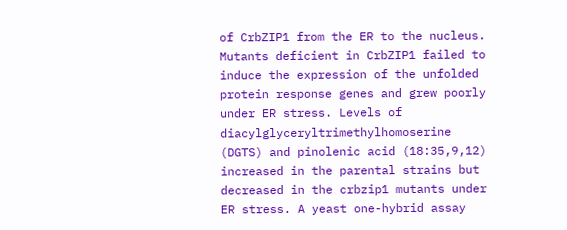of CrbZIP1 from the ER to the nucleus. Mutants deficient in CrbZIP1 failed to induce the expression of the unfolded protein response genes and grew poorly under ER stress. Levels of diacylglyceryltrimethylhomoserine (DGTS) and pinolenic acid (18:35,9,12) increased in the parental strains but decreased in the crbzip1 mutants under ER stress. A yeast one-hybrid assay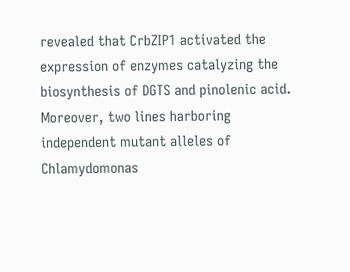revealed that CrbZIP1 activated the expression of enzymes catalyzing the biosynthesis of DGTS and pinolenic acid. Moreover, two lines harboring independent mutant alleles of Chlamydomonas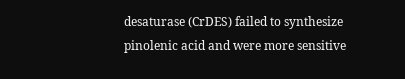desaturase (CrDES) failed to synthesize pinolenic acid and were more sensitive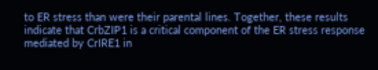to ER stress than were their parental lines. Together, these results indicate that CrbZIP1 is a critical component of the ER stress response mediated by CrIRE1 in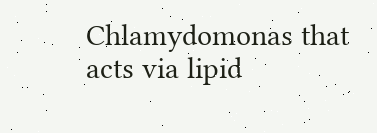Chlamydomonas that acts via lipid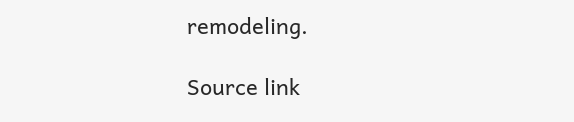remodeling.

Source link